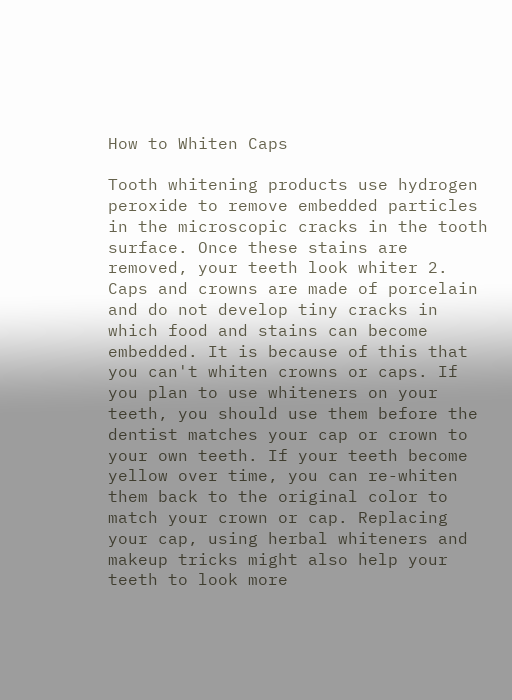How to Whiten Caps

Tooth whitening products use hydrogen peroxide to remove embedded particles in the microscopic cracks in the tooth surface. Once these stains are removed, your teeth look whiter 2. Caps and crowns are made of porcelain and do not develop tiny cracks in which food and stains can become embedded. It is because of this that you can't whiten crowns or caps. If you plan to use whiteners on your teeth, you should use them before the dentist matches your cap or crown to your own teeth. If your teeth become yellow over time, you can re-whiten them back to the original color to match your crown or cap. Replacing your cap, using herbal whiteners and makeup tricks might also help your teeth to look more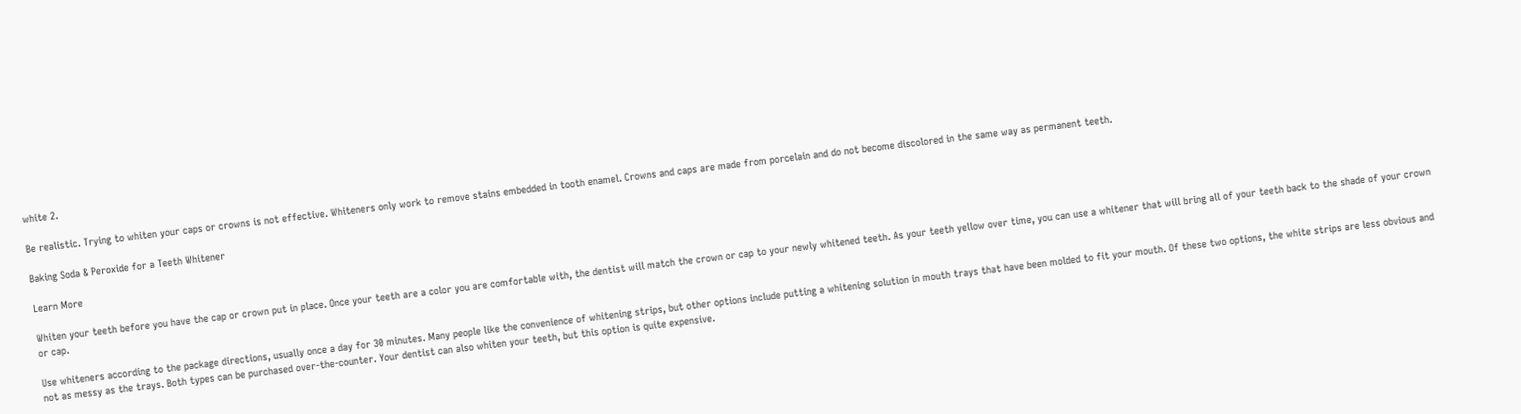white 2.

Be realistic. Trying to whiten your caps or crowns is not effective. Whiteners only work to remove stains embedded in tooth enamel. Crowns and caps are made from porcelain and do not become discolored in the same way as permanent teeth.

Baking Soda & Peroxide for a Teeth Whitener

Learn More

Whiten your teeth before you have the cap or crown put in place. Once your teeth are a color you are comfortable with, the dentist will match the crown or cap to your newly whitened teeth. As your teeth yellow over time, you can use a whitener that will bring all of your teeth back to the shade of your crown or cap.

Use whiteners according to the package directions, usually once a day for 30 minutes. Many people like the convenience of whitening strips, but other options include putting a whitening solution in mouth trays that have been molded to fit your mouth. Of these two options, the white strips are less obvious and not as messy as the trays. Both types can be purchased over-the-counter. Your dentist can also whiten your teeth, but this option is quite expensive.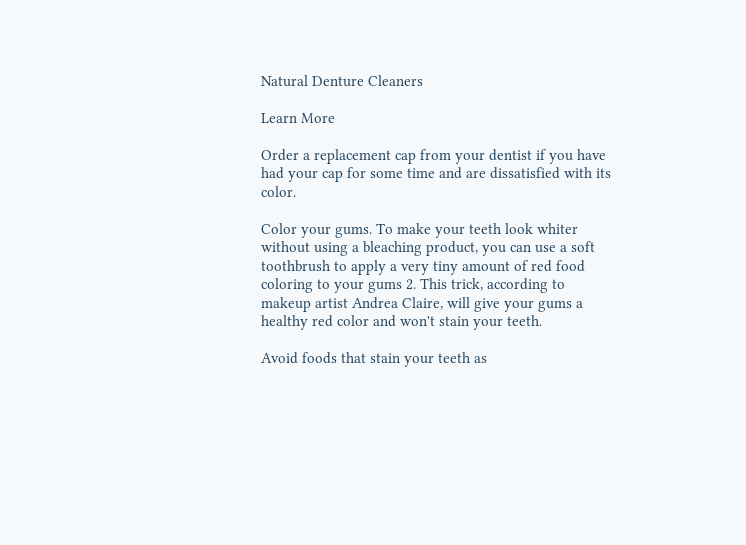Natural Denture Cleaners

Learn More

Order a replacement cap from your dentist if you have had your cap for some time and are dissatisfied with its color.

Color your gums. To make your teeth look whiter without using a bleaching product, you can use a soft toothbrush to apply a very tiny amount of red food coloring to your gums 2. This trick, according to makeup artist Andrea Claire, will give your gums a healthy red color and won't stain your teeth.

Avoid foods that stain your teeth as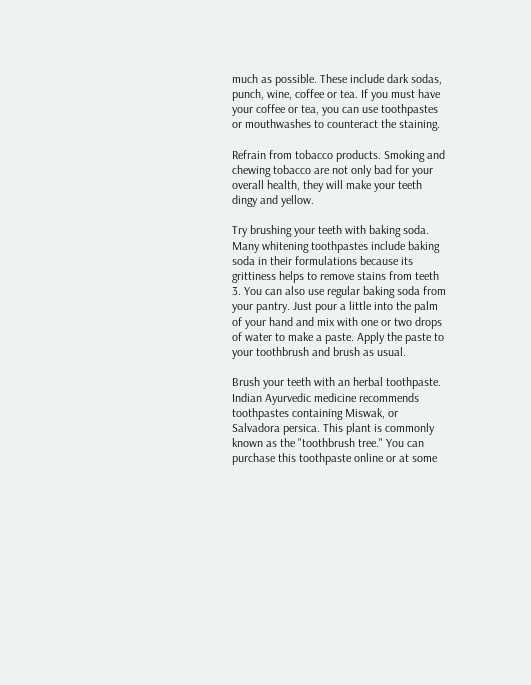much as possible. These include dark sodas, punch, wine, coffee or tea. If you must have your coffee or tea, you can use toothpastes or mouthwashes to counteract the staining.

Refrain from tobacco products. Smoking and chewing tobacco are not only bad for your overall health, they will make your teeth dingy and yellow.

Try brushing your teeth with baking soda. Many whitening toothpastes include baking soda in their formulations because its grittiness helps to remove stains from teeth 3. You can also use regular baking soda from your pantry. Just pour a little into the palm of your hand and mix with one or two drops of water to make a paste. Apply the paste to your toothbrush and brush as usual.

Brush your teeth with an herbal toothpaste. Indian Ayurvedic medicine recommends toothpastes containing Miswak, or Salvadora persica. This plant is commonly known as the "toothbrush tree." You can purchase this toothpaste online or at some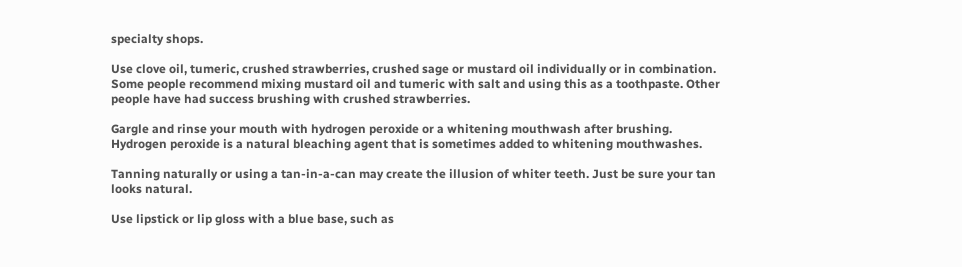specialty shops.

Use clove oil, tumeric, crushed strawberries, crushed sage or mustard oil individually or in combination. Some people recommend mixing mustard oil and tumeric with salt and using this as a toothpaste. Other people have had success brushing with crushed strawberries.

Gargle and rinse your mouth with hydrogen peroxide or a whitening mouthwash after brushing. Hydrogen peroxide is a natural bleaching agent that is sometimes added to whitening mouthwashes.

Tanning naturally or using a tan-in-a-can may create the illusion of whiter teeth. Just be sure your tan looks natural.

Use lipstick or lip gloss with a blue base, such as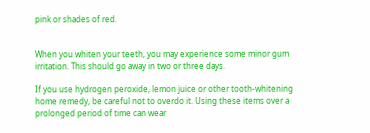pink or shades of red.


When you whiten your teeth, you may experience some minor gum irritation. This should go away in two or three days.

If you use hydrogen peroxide, lemon juice or other tooth-whitening home remedy, be careful not to overdo it. Using these items over a prolonged period of time can wear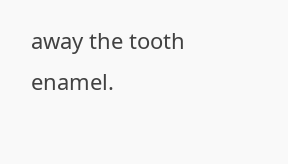away the tooth enamel.